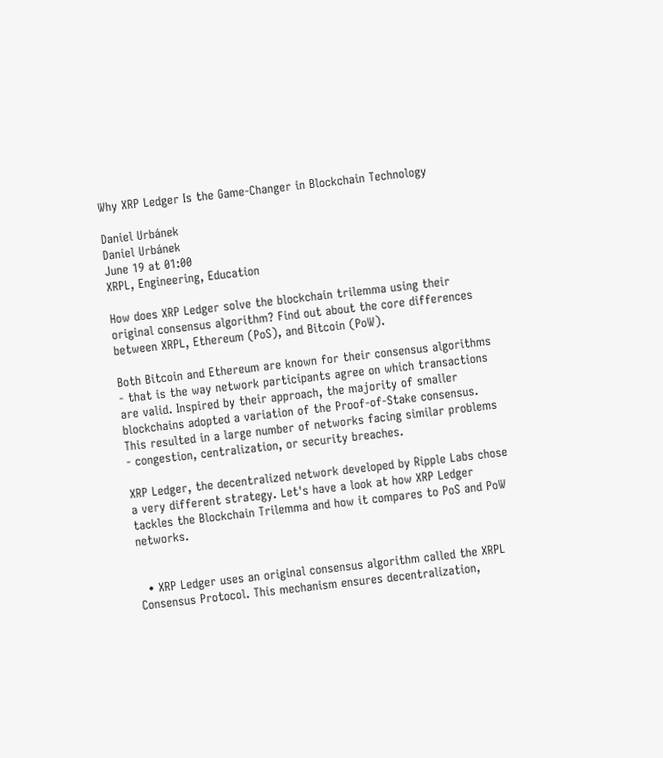Why XRP Ledger Is the Game-Changer in Blockchain Technology

Daniel Urbánek
Daniel Urbánek
June 19 at 01:00
XRPL, Engineering, Education

How does XRP Ledger solve the blockchain trilemma using their original consensus algorithm? Find out about the core differences between XRPL, Ethereum (PoS), and Bitcoin (PoW).

Both Bitcoin and Ethereum are known for their consensus algorithms - that is the way network participants agree on which transactions are valid. Inspired by their approach, the majority of smaller blockchains adopted a variation of the Proof-of-Stake consensus. This resulted in a large number of networks facing similar problems - congestion, centralization, or security breaches.

XRP Ledger, the decentralized network developed by Ripple Labs chose a very different strategy. Let's have a look at how XRP Ledger tackles the Blockchain Trilemma and how it compares to PoS and PoW networks.


  • XRP Ledger uses an original consensus algorithm called the XRPL Consensus Protocol. This mechanism ensures decentralization,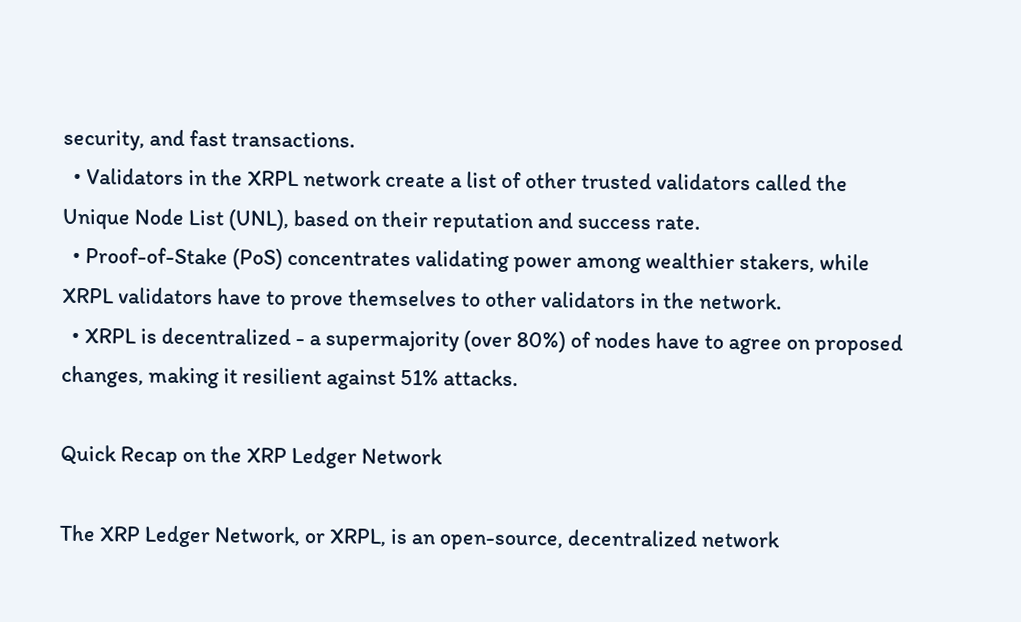security, and fast transactions.
  • Validators in the XRPL network create a list of other trusted validators called the Unique Node List (UNL), based on their reputation and success rate.
  • Proof-of-Stake (PoS) concentrates validating power among wealthier stakers, while XRPL validators have to prove themselves to other validators in the network.
  • XRPL is decentralized - a supermajority (over 80%) of nodes have to agree on proposed changes, making it resilient against 51% attacks.

Quick Recap on the XRP Ledger Network

The XRP Ledger Network, or XRPL, is an open-source, decentralized network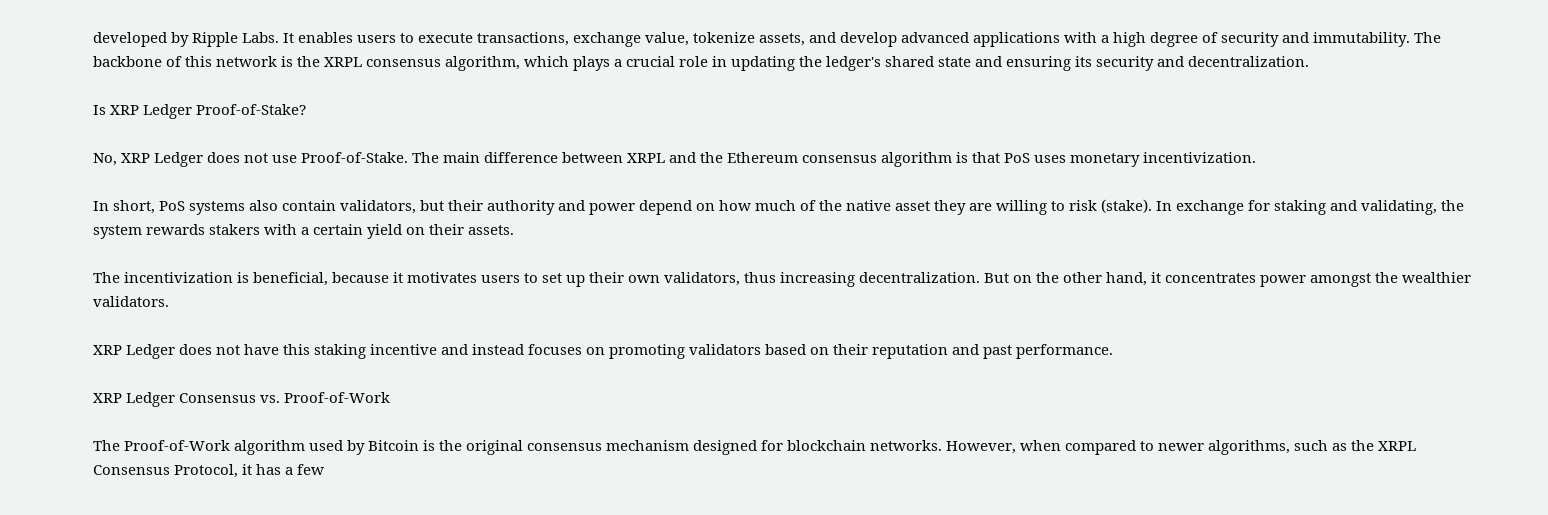developed by Ripple Labs. It enables users to execute transactions, exchange value, tokenize assets, and develop advanced applications with a high degree of security and immutability. The backbone of this network is the XRPL consensus algorithm, which plays a crucial role in updating the ledger's shared state and ensuring its security and decentralization.

Is XRP Ledger Proof-of-Stake?

No, XRP Ledger does not use Proof-of-Stake. The main difference between XRPL and the Ethereum consensus algorithm is that PoS uses monetary incentivization.

In short, PoS systems also contain validators, but their authority and power depend on how much of the native asset they are willing to risk (stake). In exchange for staking and validating, the system rewards stakers with a certain yield on their assets.

The incentivization is beneficial, because it motivates users to set up their own validators, thus increasing decentralization. But on the other hand, it concentrates power amongst the wealthier validators.

XRP Ledger does not have this staking incentive and instead focuses on promoting validators based on their reputation and past performance.

XRP Ledger Consensus vs. Proof-of-Work

The Proof-of-Work algorithm used by Bitcoin is the original consensus mechanism designed for blockchain networks. However, when compared to newer algorithms, such as the XRPL Consensus Protocol, it has a few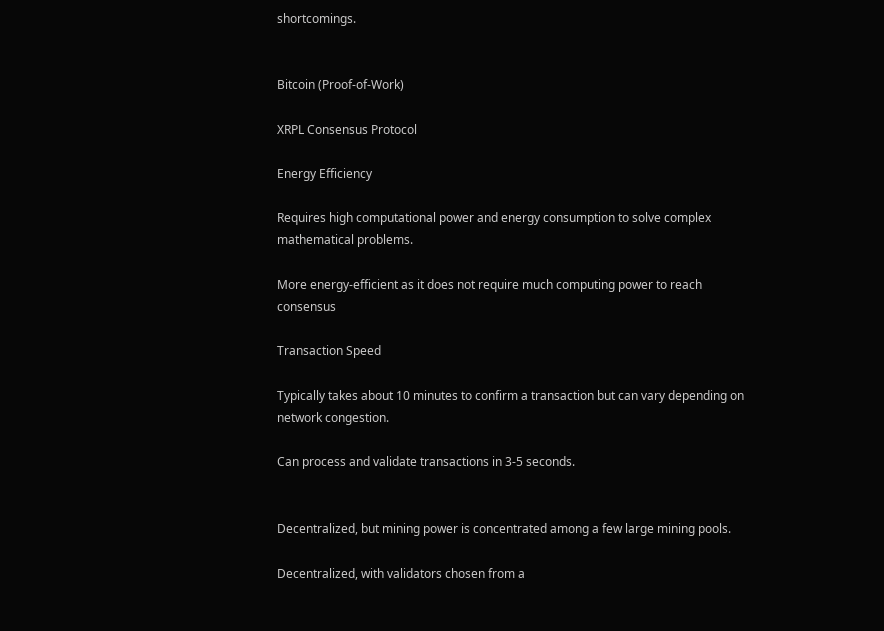shortcomings.


Bitcoin (Proof-of-Work)

XRPL Consensus Protocol

Energy Efficiency

Requires high computational power and energy consumption to solve complex mathematical problems.

More energy-efficient as it does not require much computing power to reach consensus

Transaction Speed

Typically takes about 10 minutes to confirm a transaction but can vary depending on network congestion.

Can process and validate transactions in 3-5 seconds.


Decentralized, but mining power is concentrated among a few large mining pools.

Decentralized, with validators chosen from a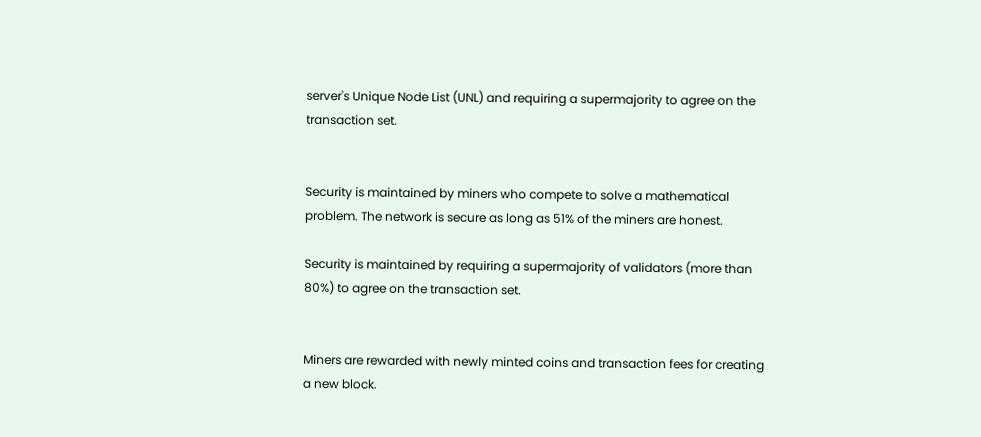server's Unique Node List (UNL) and requiring a supermajority to agree on the transaction set.


Security is maintained by miners who compete to solve a mathematical problem. The network is secure as long as 51% of the miners are honest.

Security is maintained by requiring a supermajority of validators (more than 80%) to agree on the transaction set.


Miners are rewarded with newly minted coins and transaction fees for creating a new block.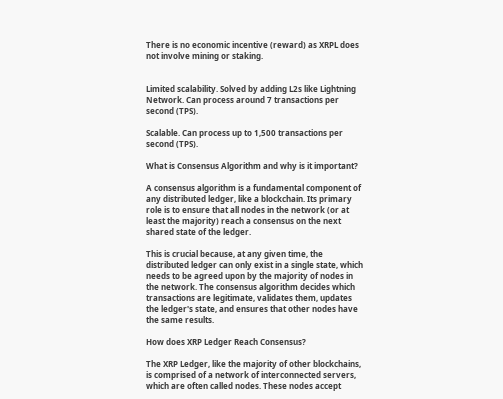There is no economic incentive (reward) as XRPL does not involve mining or staking.


Limited scalability. Solved by adding L2s like Lightning Network. Can process around 7 transactions per second (TPS).

Scalable. Can process up to 1,500 transactions per second (TPS).

What is Consensus Algorithm and why is it important?

A consensus algorithm is a fundamental component of any distributed ledger, like a blockchain. Its primary role is to ensure that all nodes in the network (or at least the majority) reach a consensus on the next shared state of the ledger.

This is crucial because, at any given time, the distributed ledger can only exist in a single state, which needs to be agreed upon by the majority of nodes in the network. The consensus algorithm decides which transactions are legitimate, validates them, updates the ledger's state, and ensures that other nodes have the same results.

How does XRP Ledger Reach Consensus?

The XRP Ledger, like the majority of other blockchains, is comprised of a network of interconnected servers, which are often called nodes. These nodes accept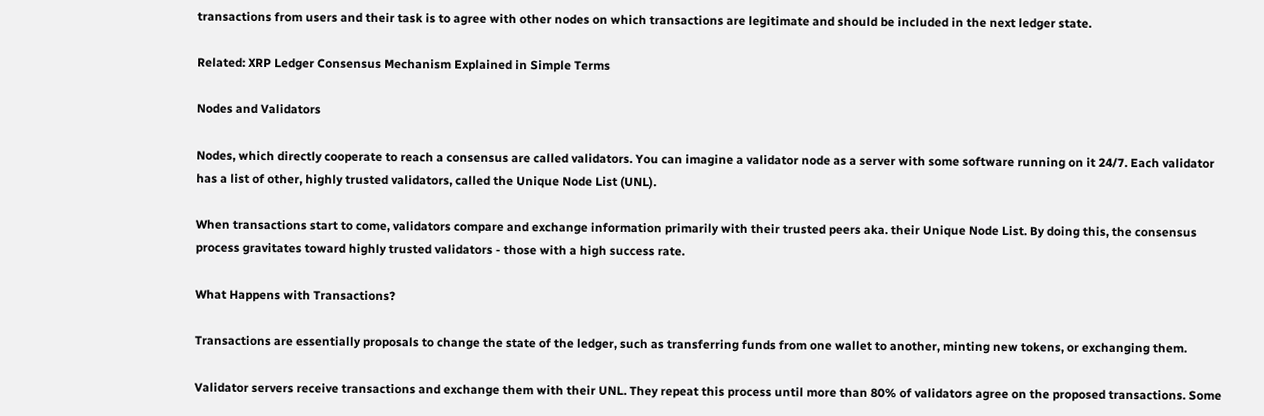transactions from users and their task is to agree with other nodes on which transactions are legitimate and should be included in the next ledger state.

Related: XRP Ledger Consensus Mechanism Explained in Simple Terms

Nodes and Validators

Nodes, which directly cooperate to reach a consensus are called validators. You can imagine a validator node as a server with some software running on it 24/7. Each validator has a list of other, highly trusted validators, called the Unique Node List (UNL).

When transactions start to come, validators compare and exchange information primarily with their trusted peers aka. their Unique Node List. By doing this, the consensus process gravitates toward highly trusted validators - those with a high success rate.

What Happens with Transactions?

Transactions are essentially proposals to change the state of the ledger, such as transferring funds from one wallet to another, minting new tokens, or exchanging them.

Validator servers receive transactions and exchange them with their UNL. They repeat this process until more than 80% of validators agree on the proposed transactions. Some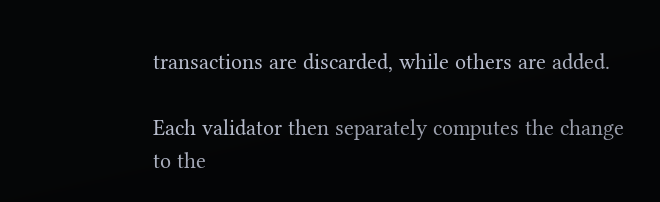transactions are discarded, while others are added.

Each validator then separately computes the change to the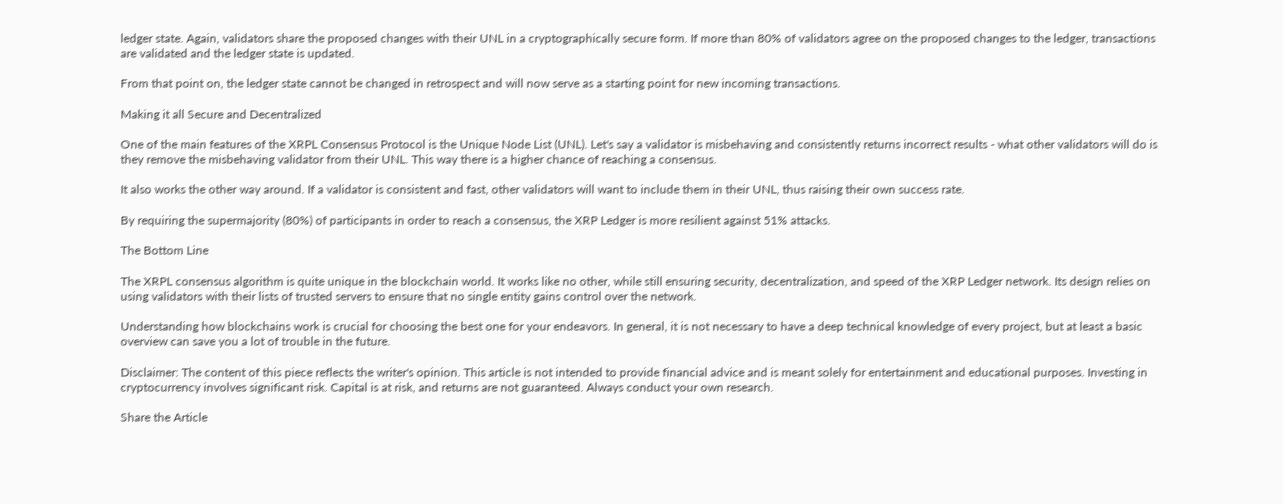ledger state. Again, validators share the proposed changes with their UNL in a cryptographically secure form. If more than 80% of validators agree on the proposed changes to the ledger, transactions are validated and the ledger state is updated.

From that point on, the ledger state cannot be changed in retrospect and will now serve as a starting point for new incoming transactions.

Making it all Secure and Decentralized

One of the main features of the XRPL Consensus Protocol is the Unique Node List (UNL). Let's say a validator is misbehaving and consistently returns incorrect results - what other validators will do is they remove the misbehaving validator from their UNL. This way there is a higher chance of reaching a consensus.

It also works the other way around. If a validator is consistent and fast, other validators will want to include them in their UNL, thus raising their own success rate.

By requiring the supermajority (80%) of participants in order to reach a consensus, the XRP Ledger is more resilient against 51% attacks.

The Bottom Line

The XRPL consensus algorithm is quite unique in the blockchain world. It works like no other, while still ensuring security, decentralization, and speed of the XRP Ledger network. Its design relies on using validators with their lists of trusted servers to ensure that no single entity gains control over the network.

Understanding how blockchains work is crucial for choosing the best one for your endeavors. In general, it is not necessary to have a deep technical knowledge of every project, but at least a basic overview can save you a lot of trouble in the future.

Disclaimer: The content of this piece reflects the writer's opinion. This article is not intended to provide financial advice and is meant solely for entertainment and educational purposes. Investing in cryptocurrency involves significant risk. Capital is at risk, and returns are not guaranteed. Always conduct your own research.

Share the Article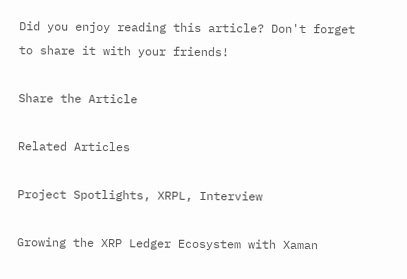Did you enjoy reading this article? Don't forget to share it with your friends!

Share the Article

Related Articles

Project Spotlights, XRPL, Interview

Growing the XRP Ledger Ecosystem with Xaman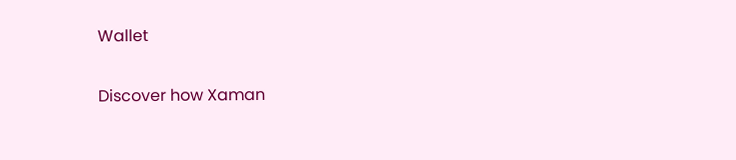Wallet

Discover how Xaman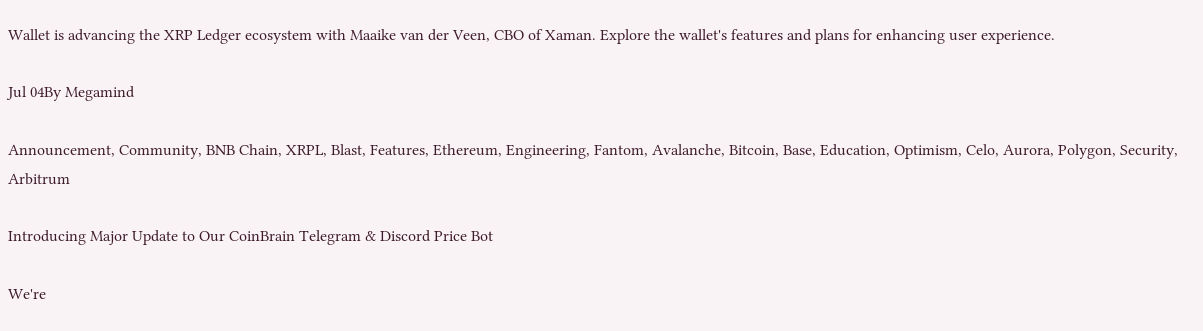Wallet is advancing the XRP Ledger ecosystem with Maaike van der Veen, CBO of Xaman. Explore the wallet's features and plans for enhancing user experience.

Jul 04By Megamind

Announcement, Community, BNB Chain, XRPL, Blast, Features, Ethereum, Engineering, Fantom, Avalanche, Bitcoin, Base, Education, Optimism, Celo, Aurora, Polygon, Security, Arbitrum

Introducing Major Update to Our CoinBrain Telegram & Discord Price Bot

We're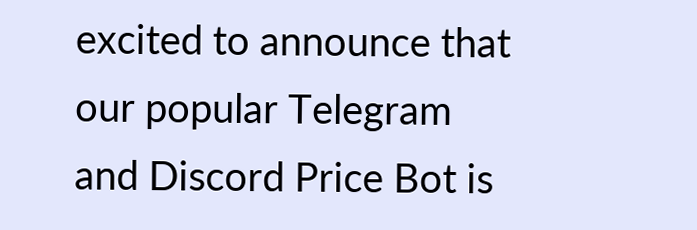excited to announce that our popular Telegram and Discord Price Bot is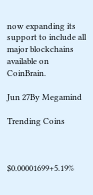now expanding its support to include all major blockchains available on CoinBrain.

Jun 27By Megamind

Trending Coins



$0.00001699+5.19%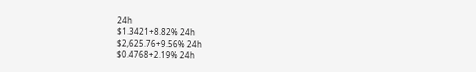24h
$1.3421+8.82% 24h
$2,625.76+9.56% 24h
$0.4768+2.19% 24h